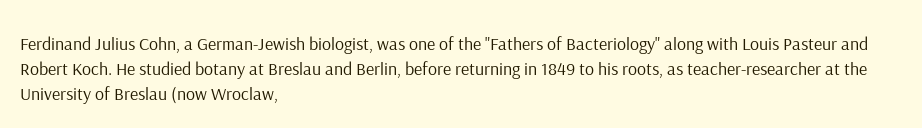Ferdinand Julius Cohn, a German-Jewish biologist, was one of the "Fathers of Bacteriology" along with Louis Pasteur and Robert Koch. He studied botany at Breslau and Berlin, before returning in 1849 to his roots, as teacher-researcher at the University of Breslau (now Wroclaw,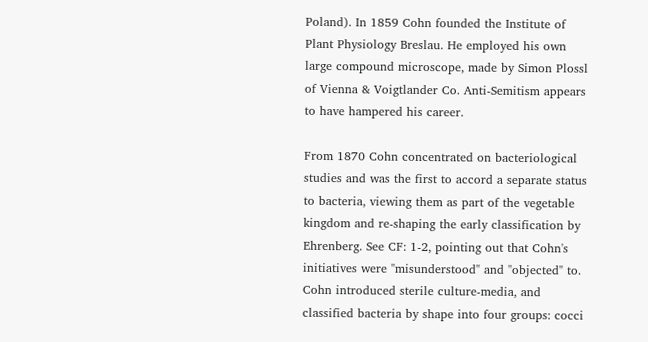Poland). In 1859 Cohn founded the Institute of Plant Physiology Breslau. He employed his own large compound microscope, made by Simon Plossl of Vienna & Voigtlander Co. Anti-Semitism appears to have hampered his career.

From 1870 Cohn concentrated on bacteriological studies and was the first to accord a separate status to bacteria, viewing them as part of the vegetable kingdom and re-shaping the early classification by Ehrenberg. See CF: 1-2, pointing out that Cohn's initiatives were "misunderstood" and "objected" to. Cohn introduced sterile culture-media, and classified bacteria by shape into four groups: cocci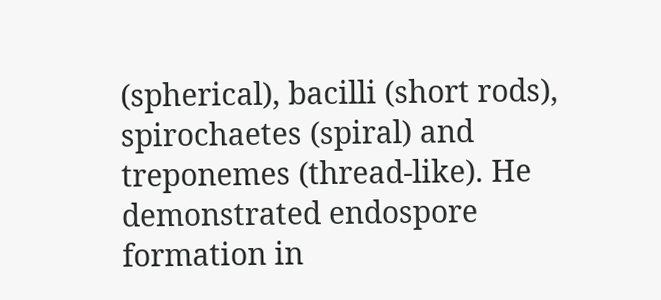(spherical), bacilli (short rods), spirochaetes (spiral) and treponemes (thread-like). He demonstrated endospore formation in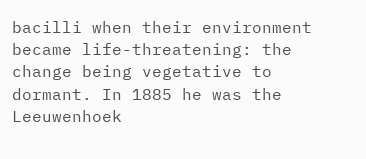bacilli when their environment became life-threatening: the change being vegetative to dormant. In 1885 he was the Leeuwenhoek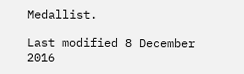Medallist.

Last modified 8 December 2016